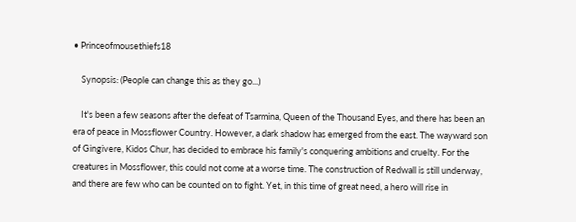• Princeofmousethiefs18

    Synopsis: (People can change this as they go...)

    It's been a few seasons after the defeat of Tsarmina, Queen of the Thousand Eyes, and there has been an era of peace in Mossflower Country. However, a dark shadow has emerged from the east. The wayward son of Gingivere, Kidos Chur, has decided to embrace his family's conquering ambitions and cruelty. For the creatures in Mossflower, this could not come at a worse time. The construction of Redwall is still underway, and there are few who can be counted on to fight. Yet, in this time of great need, a hero will rise in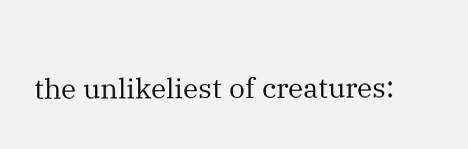the unlikeliest of creatures: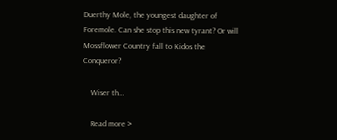Duerthy Mole, the youngest daughter of Foremole. Can she stop this new tyrant? Or will Mossflower Country fall to Kidos the Conqueror?

    Wiser th…

    Read more >